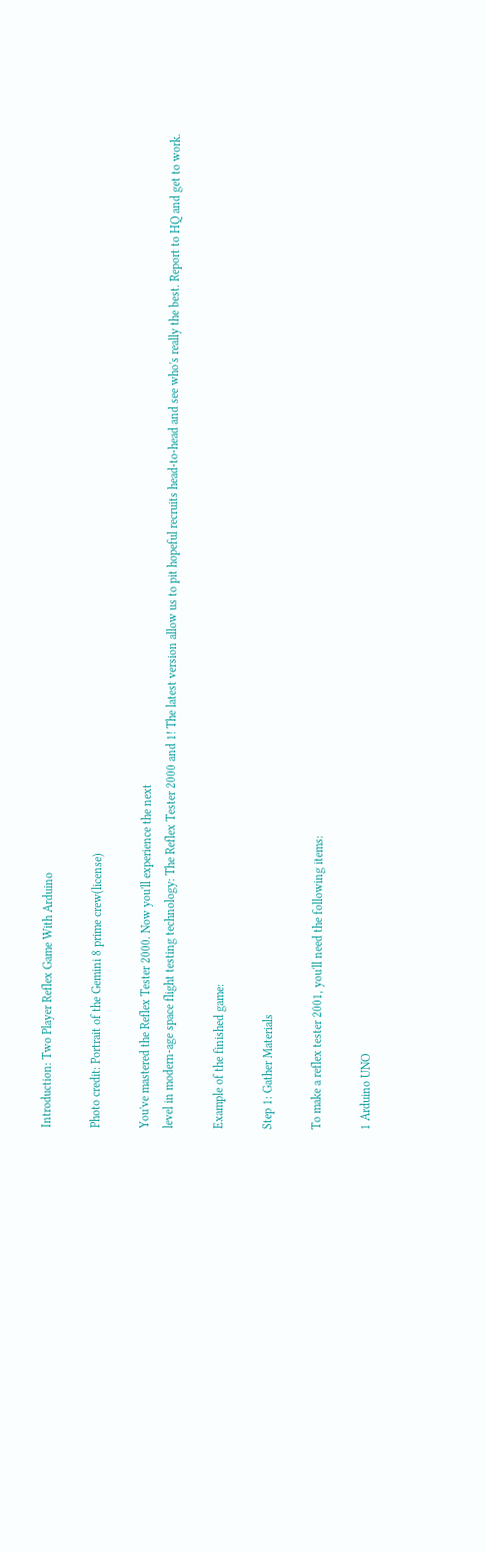Introduction: Two Player Reflex Game With Arduino

Photo credit: Portrait of the Gemini 8 prime crew(license)

You've mastered the Reflex Tester 2000. Now you'll experience the next
level in modern-age space flight testing technology: The Reflex Tester 2000 and 1! The latest version allow us to pit hopeful recruits head-to-head and see who's really the best. Report to HQ and get to work.

Example of the finished game:

Step 1: Gather Materials

To make a reflex tester 2001, you'll need the following items:

1 Arduino UNO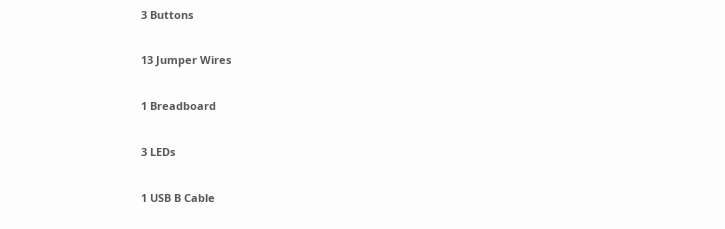3 Buttons

13 Jumper Wires

1 Breadboard

3 LEDs

1 USB B Cable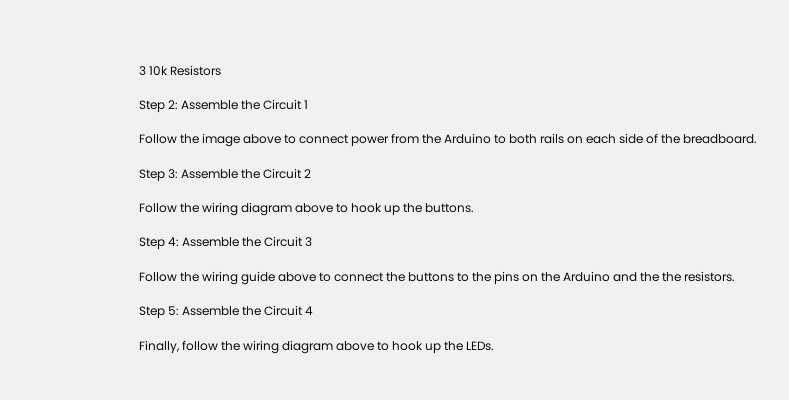3 10k Resistors

Step 2: Assemble the Circuit 1

Follow the image above to connect power from the Arduino to both rails on each side of the breadboard.

Step 3: Assemble the Circuit 2

Follow the wiring diagram above to hook up the buttons.

Step 4: Assemble the Circuit 3

Follow the wiring guide above to connect the buttons to the pins on the Arduino and the the resistors.

Step 5: Assemble the Circuit 4

Finally, follow the wiring diagram above to hook up the LEDs.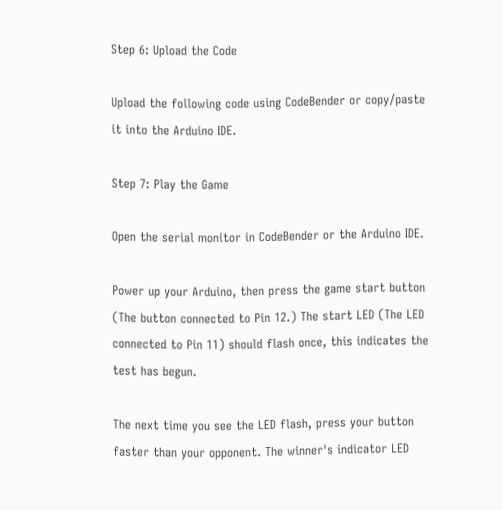Step 6: Upload the Code

Upload the following code using CodeBender or copy/paste it into the Arduino IDE.

Step 7: Play the Game

Open the serial monitor in CodeBender or the Arduino IDE.

Power up your Arduino, then press the game start button (The button connected to Pin 12.) The start LED (The LED connected to Pin 11) should flash once, this indicates the test has begun.

The next time you see the LED flash, press your button faster than your opponent. The winner's indicator LED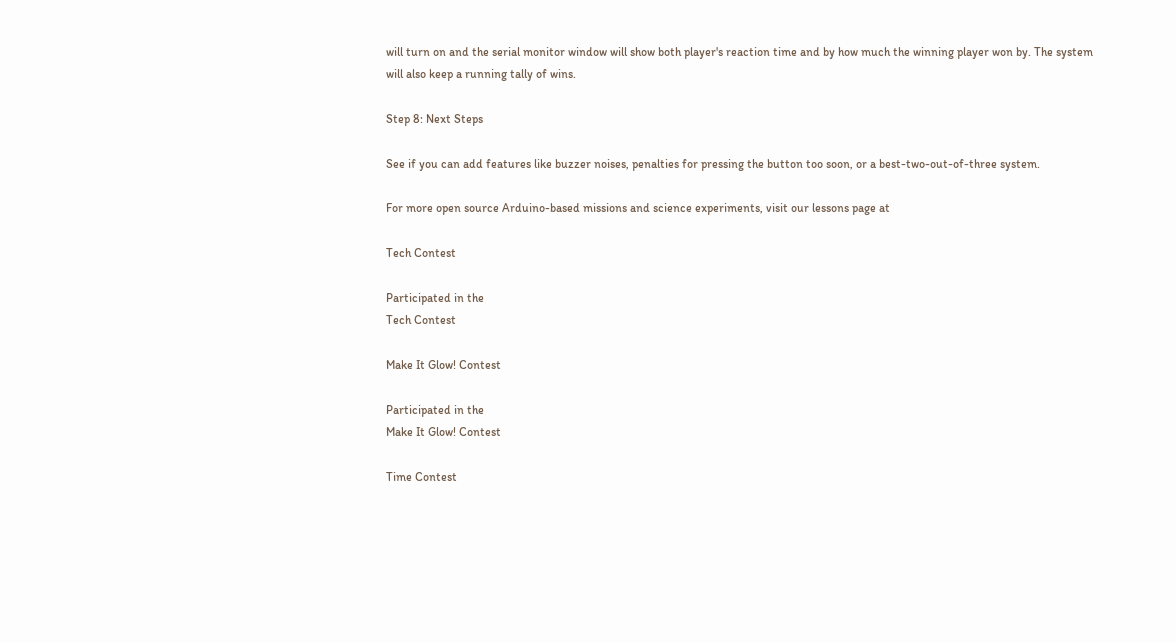will turn on and the serial monitor window will show both player's reaction time and by how much the winning player won by. The system will also keep a running tally of wins.

Step 8: Next Steps

See if you can add features like buzzer noises, penalties for pressing the button too soon, or a best-two-out-of-three system.

For more open source Arduino-based missions and science experiments, visit our lessons page at

Tech Contest

Participated in the
Tech Contest

Make It Glow! Contest

Participated in the
Make It Glow! Contest

Time Contest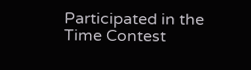Participated in the
Time Contest